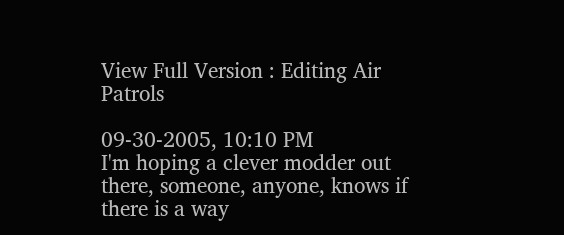View Full Version : Editing Air Patrols

09-30-2005, 10:10 PM
I'm hoping a clever modder out there, someone, anyone, knows if there is a way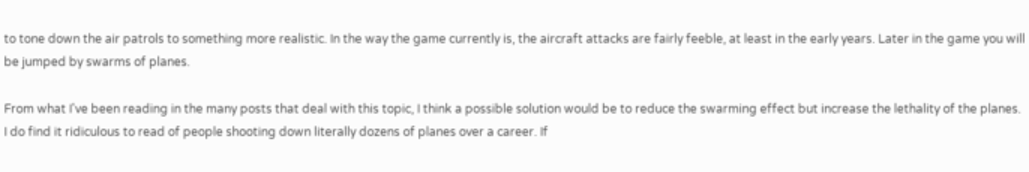to tone down the air patrols to something more realistic. In the way the game currently is, the aircraft attacks are fairly feeble, at least in the early years. Later in the game you will be jumped by swarms of planes.

From what I've been reading in the many posts that deal with this topic, I think a possible solution would be to reduce the swarming effect but increase the lethality of the planes. I do find it ridiculous to read of people shooting down literally dozens of planes over a career. If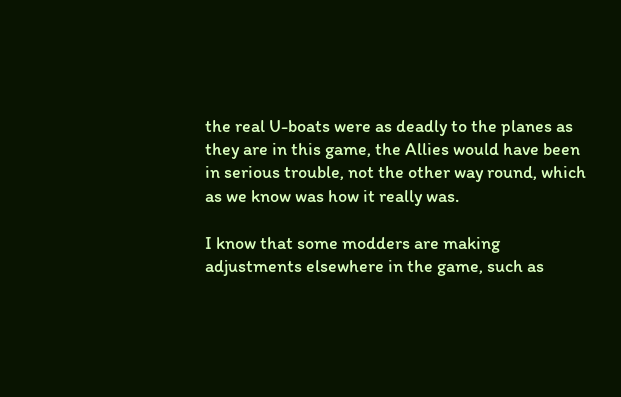the real U-boats were as deadly to the planes as they are in this game, the Allies would have been in serious trouble, not the other way round, which as we know was how it really was.

I know that some modders are making adjustments elsewhere in the game, such as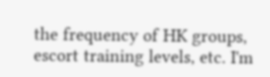the frequency of HK groups, escort training levels, etc. I'm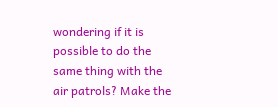wondering if it is possible to do the same thing with the air patrols? Make the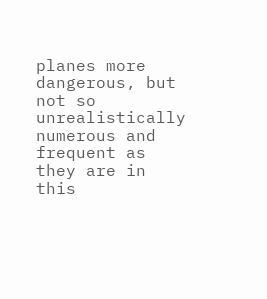planes more dangerous, but not so unrealistically numerous and frequent as they are in this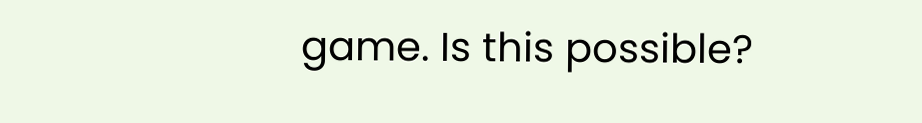game. Is this possible?